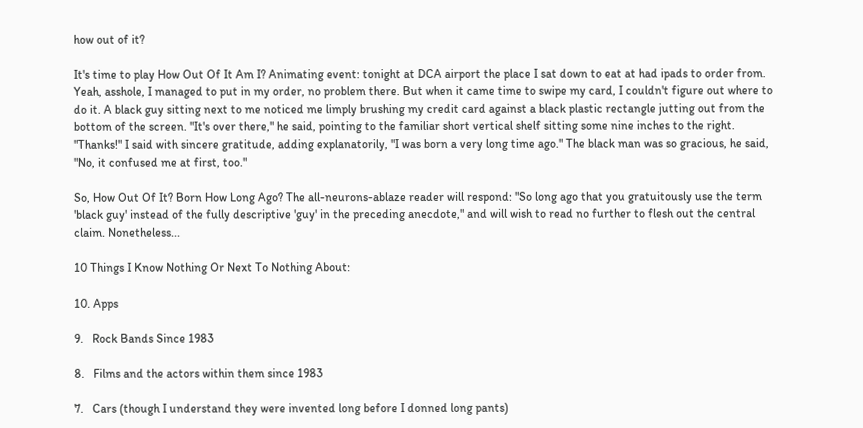how out of it?

It's time to play How Out Of It Am I? Animating event: tonight at DCA airport the place I sat down to eat at had ipads to order from. Yeah, asshole, I managed to put in my order, no problem there. But when it came time to swipe my card, I couldn't figure out where to do it. A black guy sitting next to me noticed me limply brushing my credit card against a black plastic rectangle jutting out from the bottom of the screen. "It's over there," he said, pointing to the familiar short vertical shelf sitting some nine inches to the right. "Thanks!" I said with sincere gratitude, adding explanatorily, "I was born a very long time ago." The black man was so gracious, he said, "No, it confused me at first, too."

So, How Out Of It? Born How Long Ago? The all-neurons-ablaze reader will respond: "So long ago that you gratuitously use the term 'black guy' instead of the fully descriptive 'guy' in the preceding anecdote," and will wish to read no further to flesh out the central claim. Nonetheless...

10 Things I Know Nothing Or Next To Nothing About:

10. Apps

9.   Rock Bands Since 1983

8.   Films and the actors within them since 1983

7.   Cars (though I understand they were invented long before I donned long pants)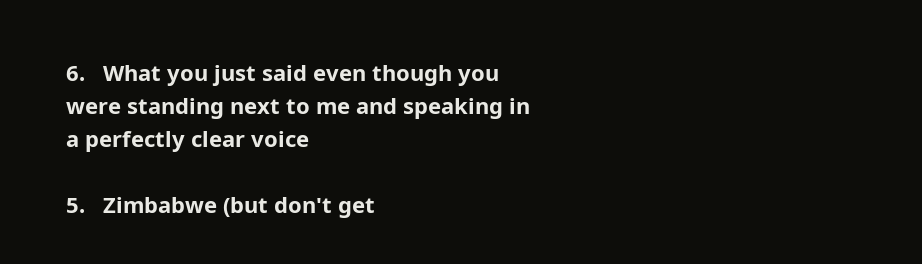6.   What you just said even though you were standing next to me and speaking in a perfectly clear voice

5.   Zimbabwe (but don't get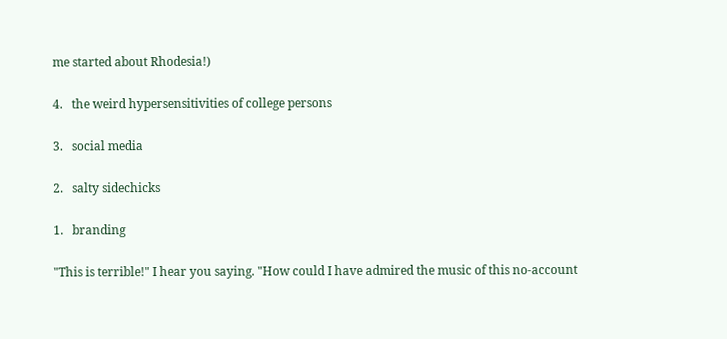me started about Rhodesia!)

4.   the weird hypersensitivities of college persons

3.   social media

2.   salty sidechicks

1.   branding

"This is terrible!" I hear you saying. "How could I have admired the music of this no-account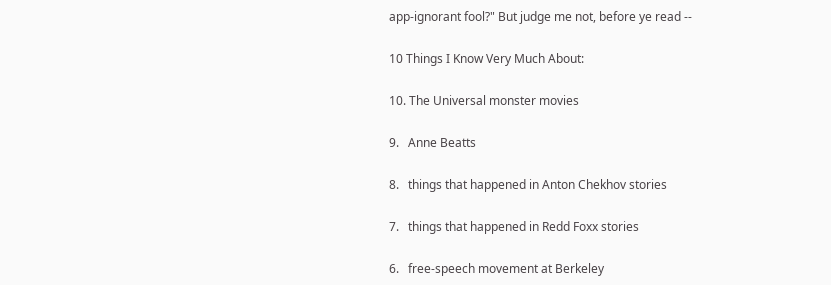app-ignorant fool?" But judge me not, before ye read --

10 Things I Know Very Much About:

10. The Universal monster movies

9.   Anne Beatts

8.   things that happened in Anton Chekhov stories

7.   things that happened in Redd Foxx stories

6.   free-speech movement at Berkeley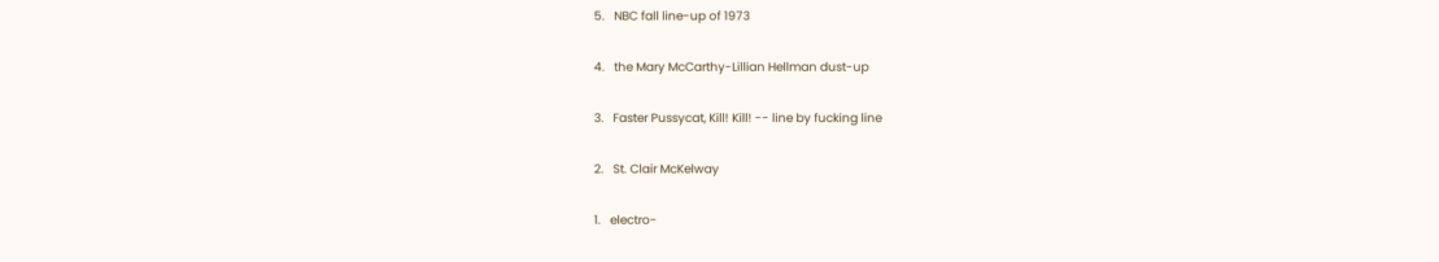5.   NBC fall line-up of 1973

4.   the Mary McCarthy-Lillian Hellman dust-up

3.   Faster Pussycat, Kill! Kill! -- line by fucking line

2.   St. Clair McKelway

1.   electro-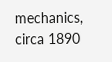mechanics, circa 1890